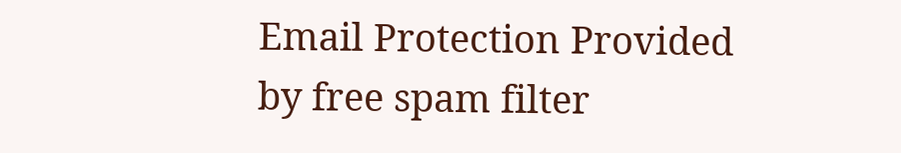Email Protection Provided by free spam filter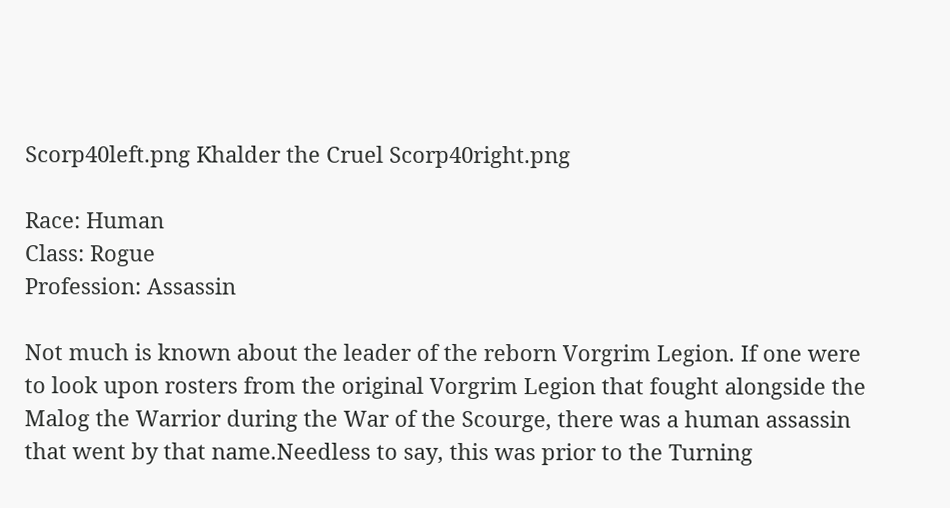Scorp40left.png Khalder the Cruel Scorp40right.png

Race: Human
Class: Rogue
Profession: Assassin

Not much is known about the leader of the reborn Vorgrim Legion. If one were to look upon rosters from the original Vorgrim Legion that fought alongside the Malog the Warrior during the War of the Scourge, there was a human assassin that went by that name.Needless to say, this was prior to the Turning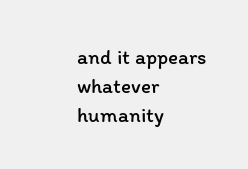and it appears whatever humanity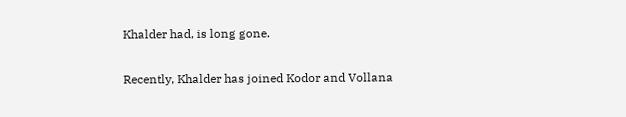Khalder had, is long gone.

Recently, Khalder has joined Kodor and Vollana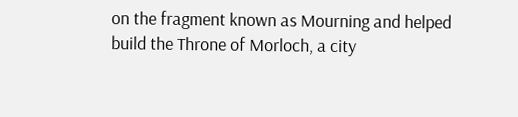on the fragment known as Mourning and helped build the Throne of Morloch, a city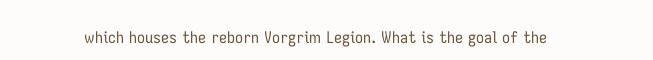which houses the reborn Vorgrim Legion. What is the goal of the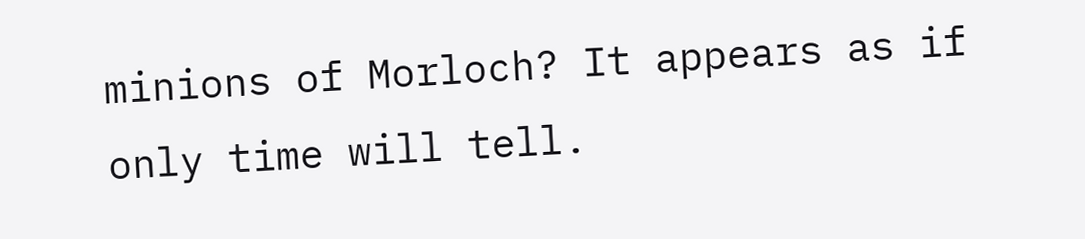minions of Morloch? It appears as if only time will tell.